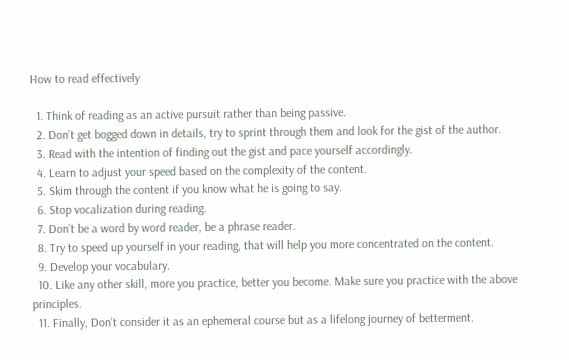How to read effectively

  1. Think of reading as an active pursuit rather than being passive.
  2. Don’t get bogged down in details, try to sprint through them and look for the gist of the author.
  3. Read with the intention of finding out the gist and pace yourself accordingly.
  4. Learn to adjust your speed based on the complexity of the content.
  5. Skim through the content if you know what he is going to say.
  6. Stop vocalization during reading.
  7. Don’t be a word by word reader, be a phrase reader.
  8. Try to speed up yourself in your reading, that will help you more concentrated on the content.
  9. Develop your vocabulary.
  10. Like any other skill, more you practice, better you become. Make sure you practice with the above principles.
  11. Finally, Don’t consider it as an ephemeral course but as a lifelong journey of betterment.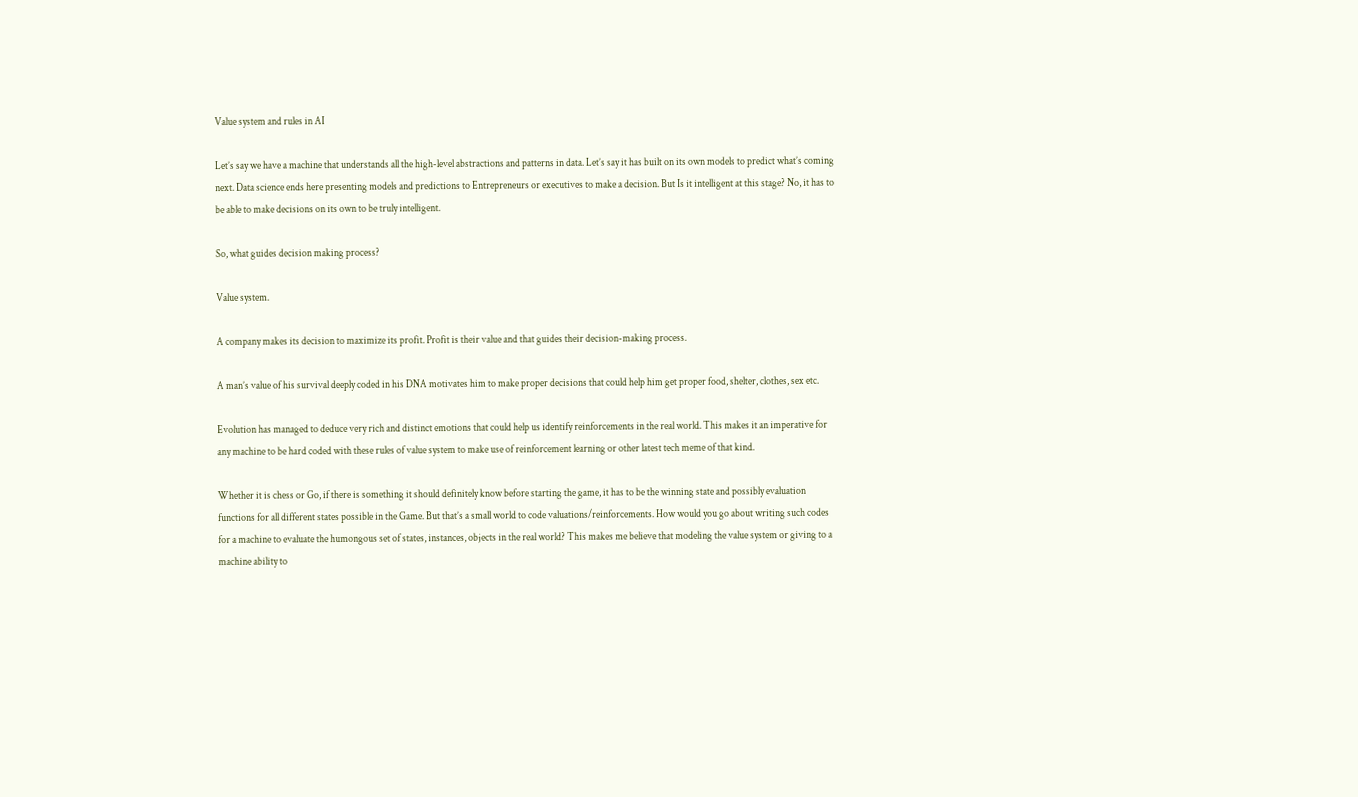Value system and rules in AI

Let’s say we have a machine that understands all the high-level abstractions and patterns in data. Let’s say it has built on its own models to predict what’s coming next. Data science ends here presenting models and predictions to Entrepreneurs or executives to make a decision. But Is it intelligent at this stage? No, it has to be able to make decisions on its own to be truly intelligent.

So, what guides decision making process?

Value system.

A company makes its decision to maximize its profit. Profit is their value and that guides their decision-making process.

A man’s value of his survival deeply coded in his DNA motivates him to make proper decisions that could help him get proper food, shelter, clothes, sex etc.

Evolution has managed to deduce very rich and distinct emotions that could help us identify reinforcements in the real world. This makes it an imperative for any machine to be hard coded with these rules of value system to make use of reinforcement learning or other latest tech meme of that kind.

Whether it is chess or Go, if there is something it should definitely know before starting the game, it has to be the winning state and possibly evaluation functions for all different states possible in the Game. But that’s a small world to code valuations/reinforcements. How would you go about writing such codes for a machine to evaluate the humongous set of states, instances, objects in the real world? This makes me believe that modeling the value system or giving to a machine ability to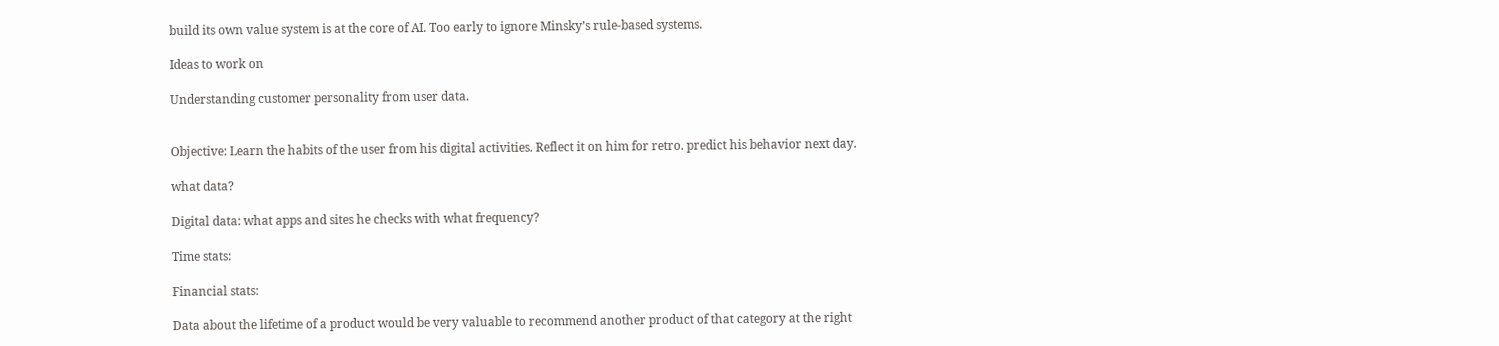build its own value system is at the core of AI. Too early to ignore Minsky’s rule-based systems.

Ideas to work on

Understanding customer personality from user data.


Objective: Learn the habits of the user from his digital activities. Reflect it on him for retro. predict his behavior next day.

what data?

Digital data: what apps and sites he checks with what frequency?

Time stats:

Financial stats:

Data about the lifetime of a product would be very valuable to recommend another product of that category at the right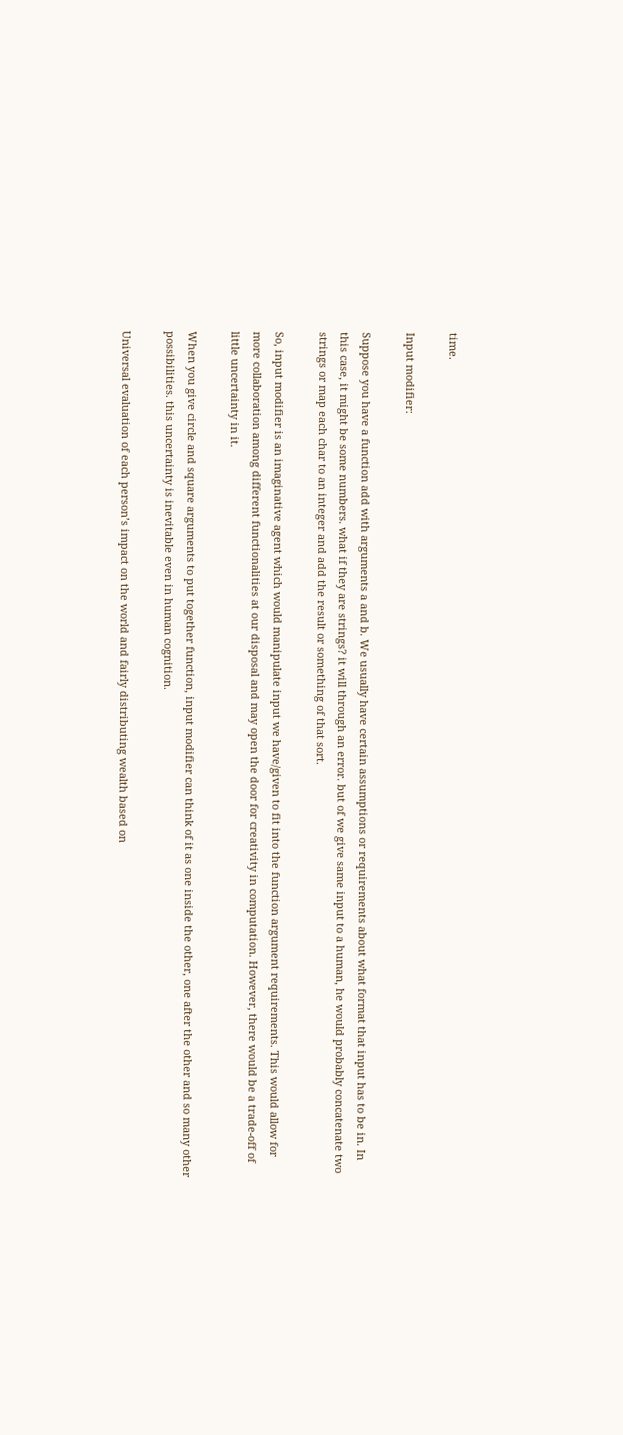time.

Input modifier:

Suppose you have a function add with arguments a and b. We usually have certain assumptions or requirements about what format that input has to be in. In this case, it might be some numbers. what if they are strings? it will through an error. but of we give same input to a human, he would probably concatenate two strings or map each char to an integer and add the result or something of that sort.

So, input modifier is an imaginative agent which would manipulate input we have/given to fit into the function argument requirements. This would allow for more collaboration among different functionalities at our disposal and may open the door for creativity in computation. However, there would be a trade-off of little uncertainty in it.

When you give circle and square arguments to put together function, input modifier can think of it as one inside the other, one after the other and so many other possibilities. this uncertainty is inevitable even in human cognition.

Universal evaluation of each person’s impact on the world and fairly distributing wealth based on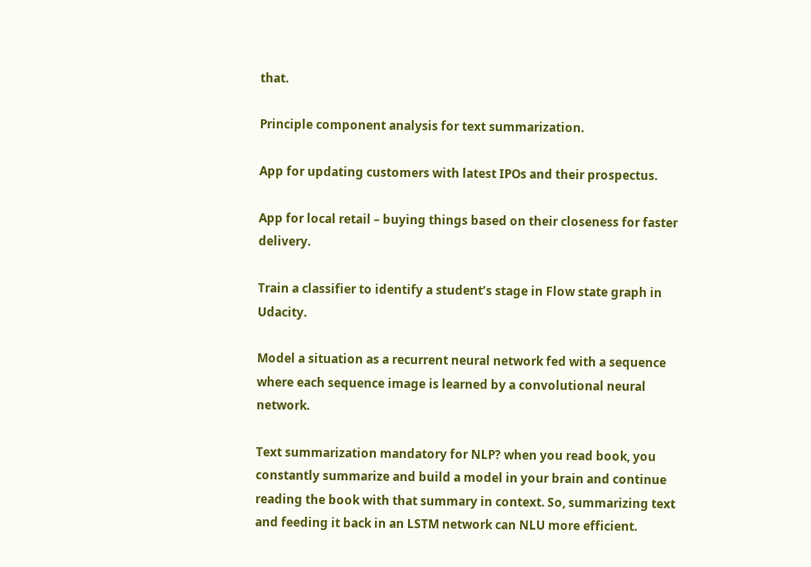that.

Principle component analysis for text summarization.

App for updating customers with latest IPOs and their prospectus.

App for local retail – buying things based on their closeness for faster delivery.

Train a classifier to identify a student’s stage in Flow state graph in Udacity.

Model a situation as a recurrent neural network fed with a sequence where each sequence image is learned by a convolutional neural network.

Text summarization mandatory for NLP? when you read book, you constantly summarize and build a model in your brain and continue reading the book with that summary in context. So, summarizing text and feeding it back in an LSTM network can NLU more efficient.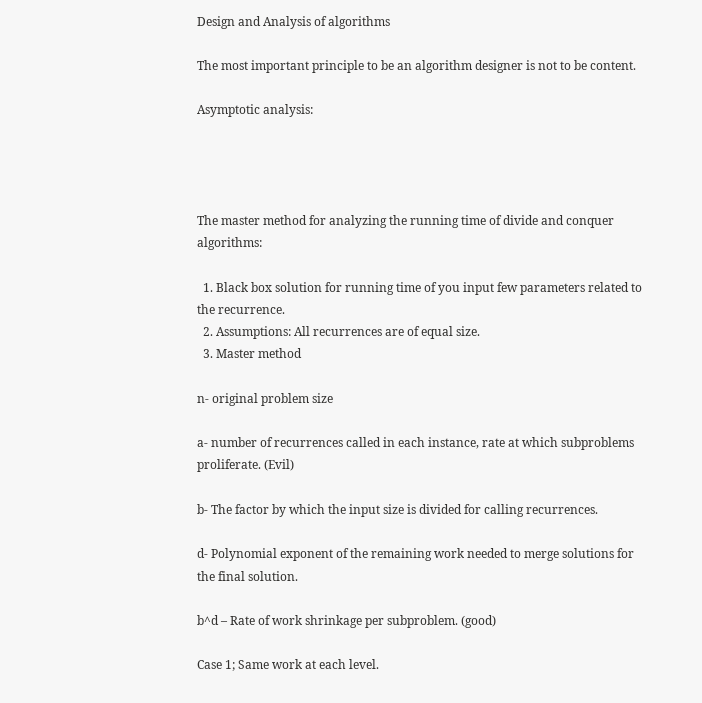Design and Analysis of algorithms

The most important principle to be an algorithm designer is not to be content.

Asymptotic analysis:




The master method for analyzing the running time of divide and conquer algorithms:

  1. Black box solution for running time of you input few parameters related to the recurrence.
  2. Assumptions: All recurrences are of equal size.
  3. Master method

n- original problem size

a- number of recurrences called in each instance, rate at which subproblems proliferate. (Evil)

b- The factor by which the input size is divided for calling recurrences.

d- Polynomial exponent of the remaining work needed to merge solutions for the final solution.

b^d – Rate of work shrinkage per subproblem. (good)

Case 1; Same work at each level.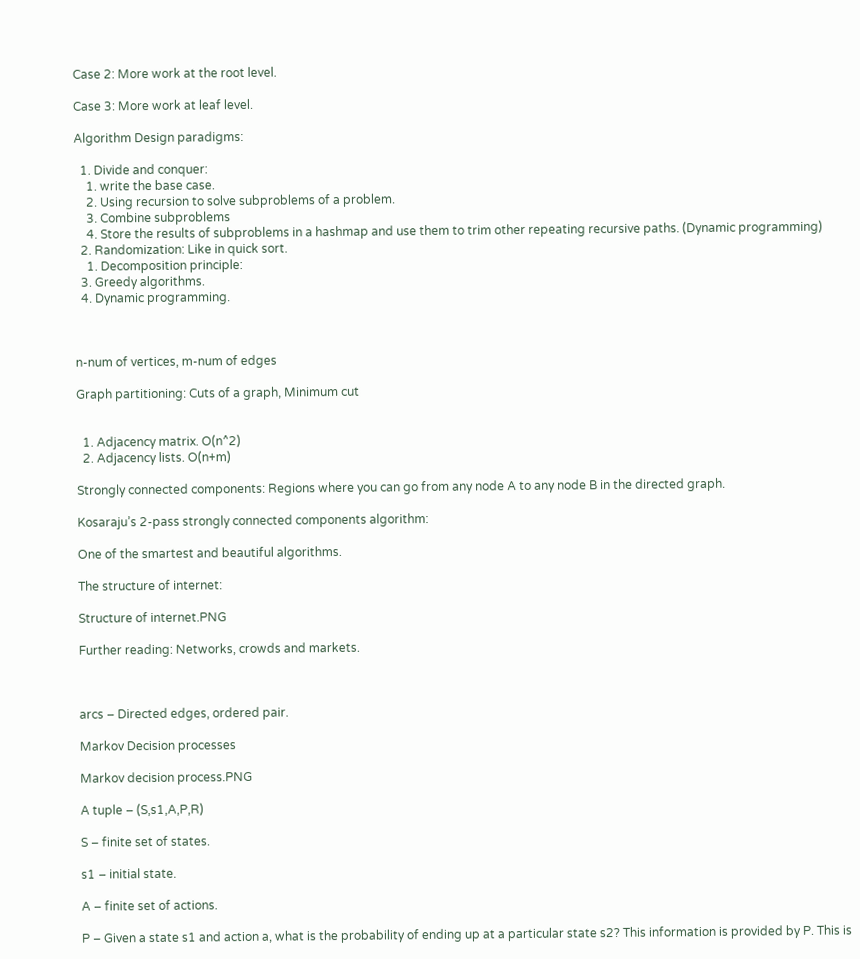Case 2: More work at the root level.

Case 3: More work at leaf level.

Algorithm Design paradigms:

  1. Divide and conquer:
    1. write the base case.
    2. Using recursion to solve subproblems of a problem.
    3. Combine subproblems
    4. Store the results of subproblems in a hashmap and use them to trim other repeating recursive paths. (Dynamic programming)
  2. Randomization: Like in quick sort.
    1. Decomposition principle:
  3. Greedy algorithms.
  4. Dynamic programming.



n-num of vertices, m-num of edges

Graph partitioning: Cuts of a graph, Minimum cut


  1. Adjacency matrix. O(n^2)
  2. Adjacency lists. O(n+m)

Strongly connected components: Regions where you can go from any node A to any node B in the directed graph.

Kosaraju’s 2-pass strongly connected components algorithm:

One of the smartest and beautiful algorithms.

The structure of internet:

Structure of internet.PNG

Further reading: Networks, crowds and markets.



arcs – Directed edges, ordered pair.

Markov Decision processes

Markov decision process.PNG

A tuple – (S,s1,A,P,R)

S – finite set of states.

s1 – initial state.

A – finite set of actions.

P – Given a state s1 and action a, what is the probability of ending up at a particular state s2? This information is provided by P. This is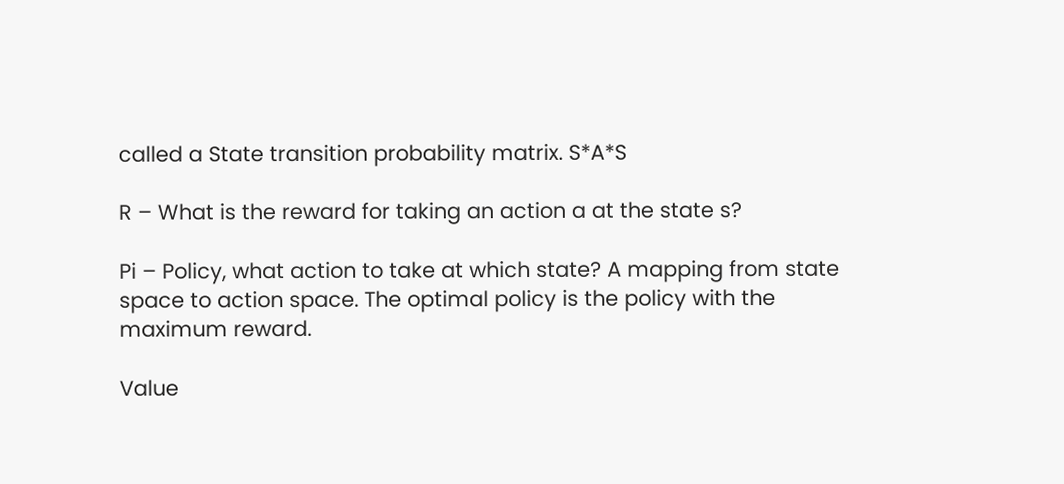called a State transition probability matrix. S*A*S

R – What is the reward for taking an action a at the state s?

Pi – Policy, what action to take at which state? A mapping from state space to action space. The optimal policy is the policy with the maximum reward.

Value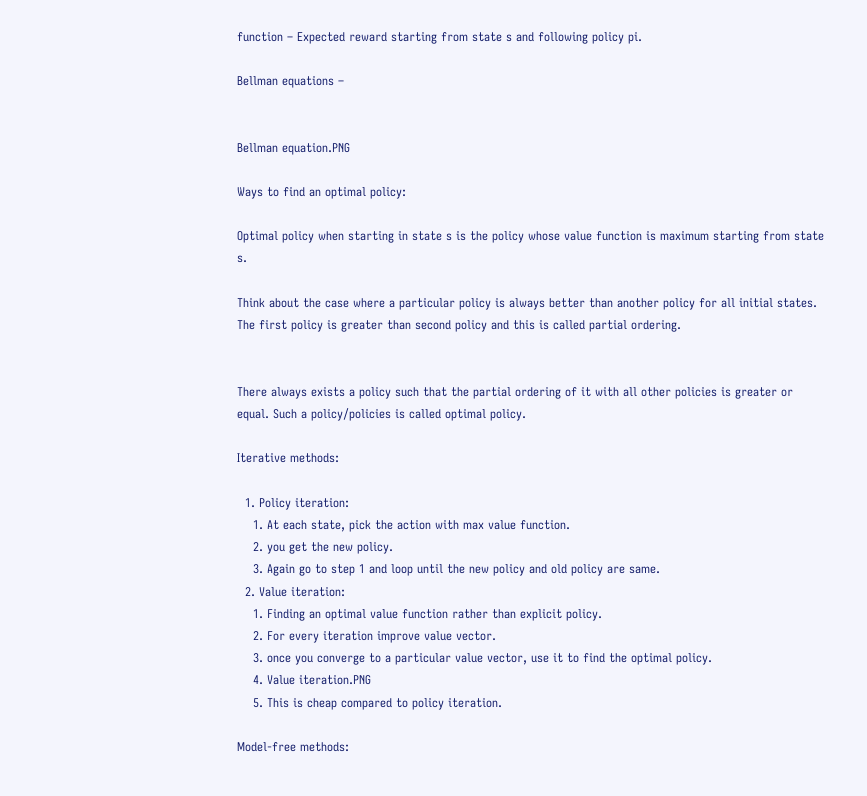function – Expected reward starting from state s and following policy pi.

Bellman equations –


Bellman equation.PNG

Ways to find an optimal policy:

Optimal policy when starting in state s is the policy whose value function is maximum starting from state s.

Think about the case where a particular policy is always better than another policy for all initial states. The first policy is greater than second policy and this is called partial ordering.


There always exists a policy such that the partial ordering of it with all other policies is greater or equal. Such a policy/policies is called optimal policy.

Iterative methods:

  1. Policy iteration:
    1. At each state, pick the action with max value function.
    2. you get the new policy.
    3. Again go to step 1 and loop until the new policy and old policy are same.
  2. Value iteration:
    1. Finding an optimal value function rather than explicit policy.
    2. For every iteration improve value vector.
    3. once you converge to a particular value vector, use it to find the optimal policy.
    4. Value iteration.PNG
    5. This is cheap compared to policy iteration.

Model-free methods: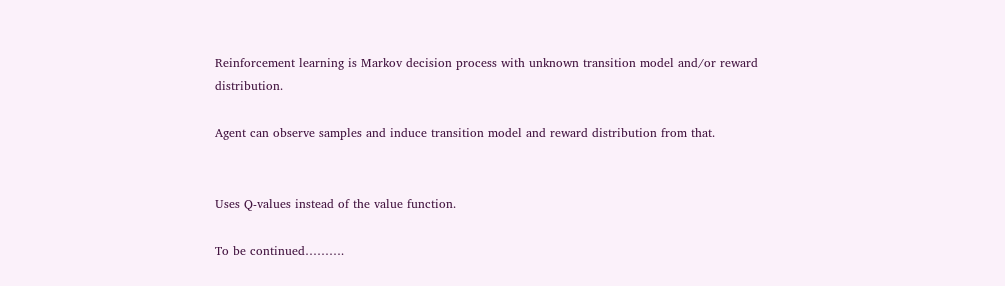Reinforcement learning is Markov decision process with unknown transition model and/or reward distribution.

Agent can observe samples and induce transition model and reward distribution from that.


Uses Q-values instead of the value function.

To be continued……….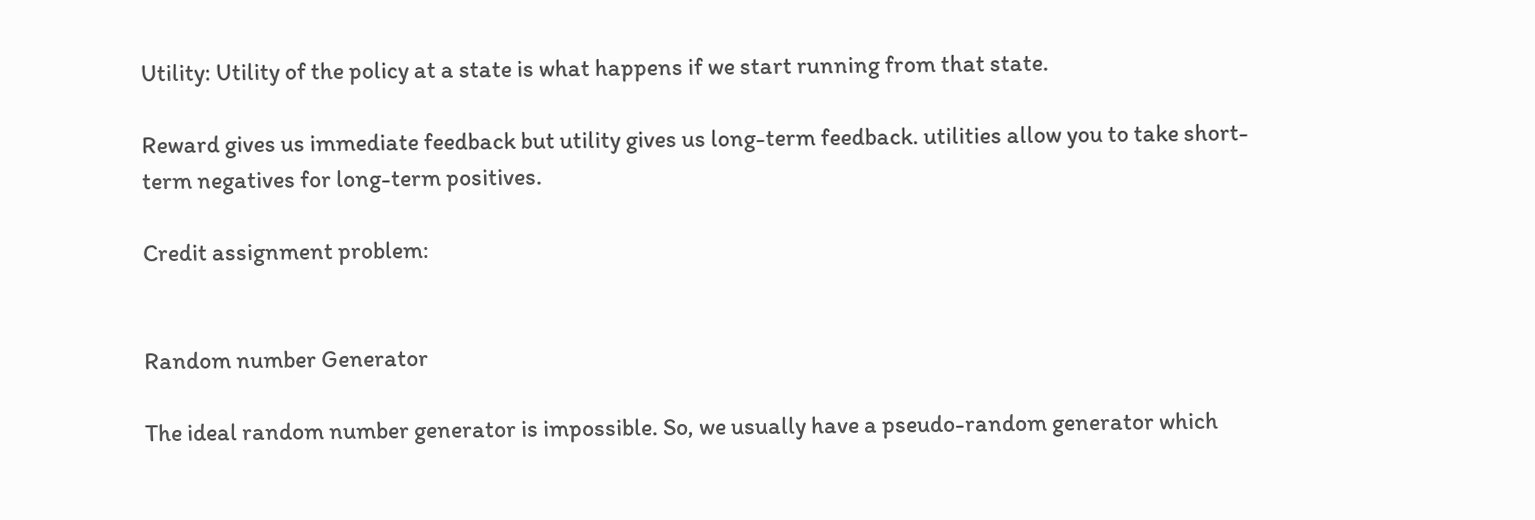Utility: Utility of the policy at a state is what happens if we start running from that state.

Reward gives us immediate feedback but utility gives us long-term feedback. utilities allow you to take short-term negatives for long-term positives.

Credit assignment problem:


Random number Generator

The ideal random number generator is impossible. So, we usually have a pseudo-random generator which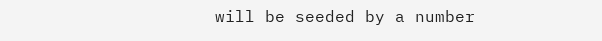will be seeded by a number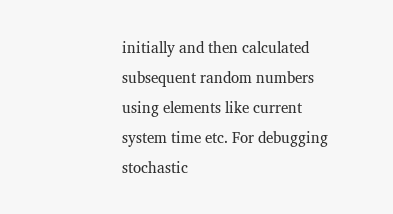initially and then calculated subsequent random numbers using elements like current system time etc. For debugging stochastic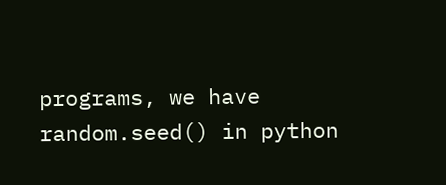programs, we have random.seed() in python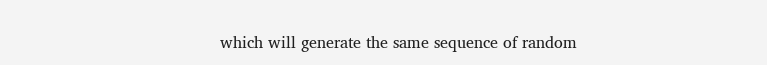which will generate the same sequence of random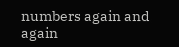numbers again and again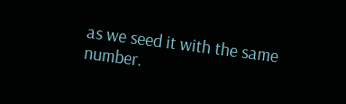as we seed it with the same number.